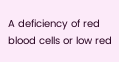A deficiency of red blood cells or low red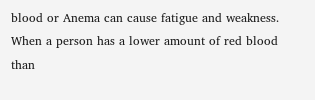blood or Anema can cause fatigue and weakness. When a person has a lower amount of red blood than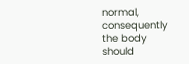normal, consequently the body should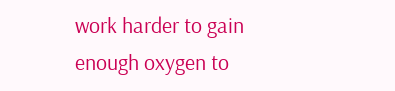work harder to gain enough oxygen to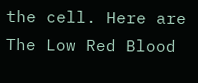the cell. Here are The Low Red Blood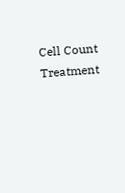Cell Count Treatment